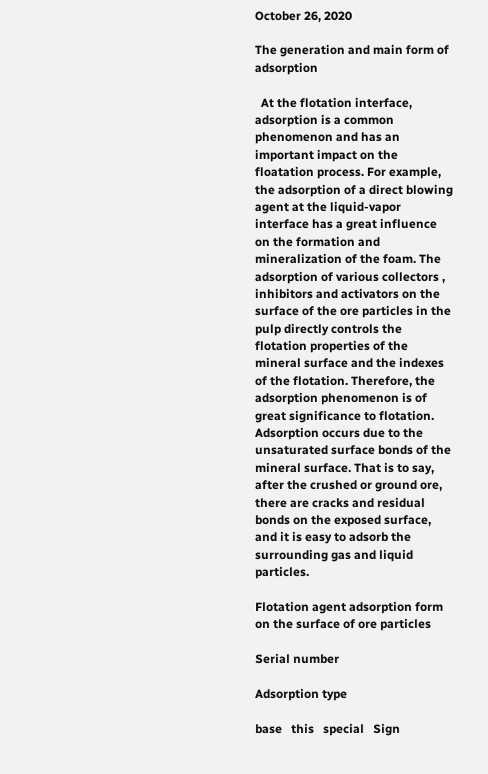October 26, 2020

The generation and main form of adsorption

  At the flotation interface, adsorption is a common phenomenon and has an important impact on the floatation process. For example, the adsorption of a direct blowing agent at the liquid-vapor interface has a great influence on the formation and mineralization of the foam. The adsorption of various collectors , inhibitors and activators on the surface of the ore particles in the pulp directly controls the flotation properties of the mineral surface and the indexes of the flotation. Therefore, the adsorption phenomenon is of great significance to flotation.
Adsorption occurs due to the unsaturated surface bonds of the mineral surface. That is to say, after the crushed or ground ore, there are cracks and residual bonds on the exposed surface, and it is easy to adsorb the surrounding gas and liquid particles.

Flotation agent adsorption form on the surface of ore particles

Serial number

Adsorption type

base   this   special   Sign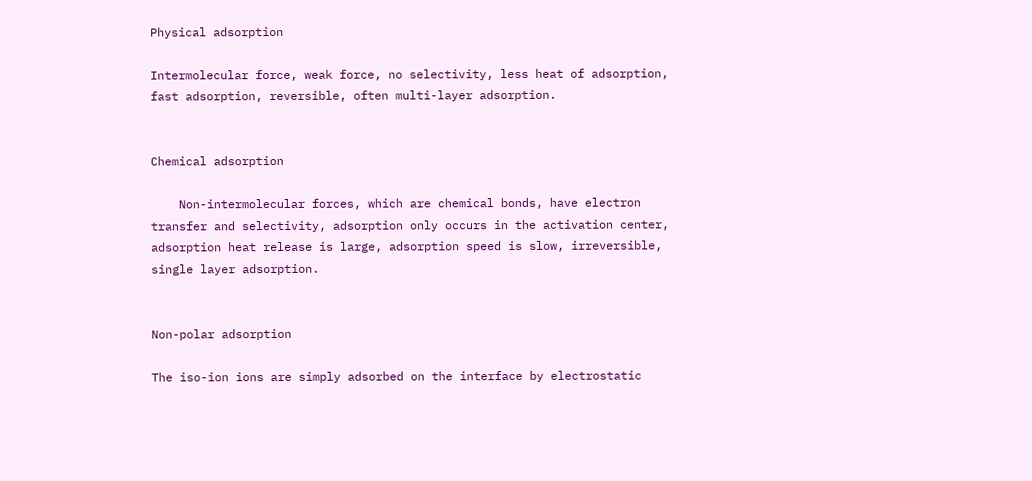Physical adsorption

Intermolecular force, weak force, no selectivity, less heat of adsorption, fast adsorption, reversible, often multi-layer adsorption.


Chemical adsorption

    Non-intermolecular forces, which are chemical bonds, have electron transfer and selectivity, adsorption only occurs in the activation center, adsorption heat release is large, adsorption speed is slow, irreversible, single layer adsorption.


Non-polar adsorption

The iso-ion ions are simply adsorbed on the interface by electrostatic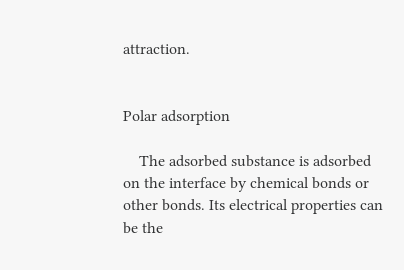attraction.


Polar adsorption

    The adsorbed substance is adsorbed on the interface by chemical bonds or other bonds. Its electrical properties can be the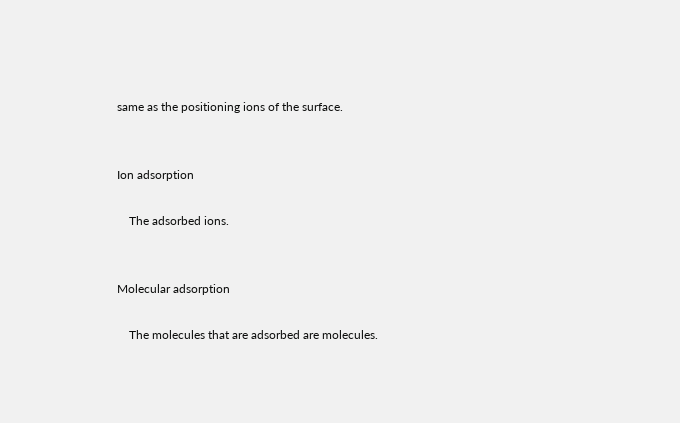same as the positioning ions of the surface.


Ion adsorption

    The adsorbed ions.


Molecular adsorption

    The molecules that are adsorbed are molecules.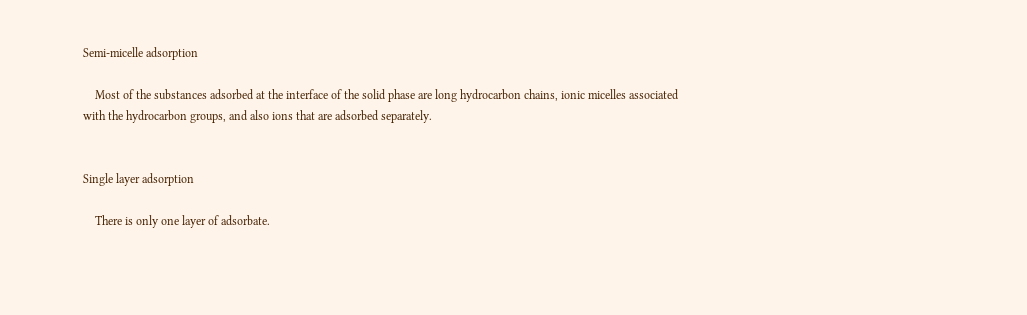Semi-micelle adsorption

    Most of the substances adsorbed at the interface of the solid phase are long hydrocarbon chains, ionic micelles associated with the hydrocarbon groups, and also ions that are adsorbed separately.


Single layer adsorption

    There is only one layer of adsorbate.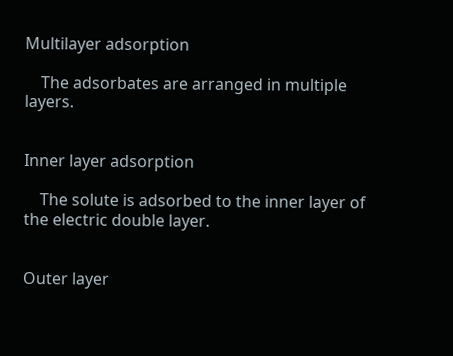Multilayer adsorption

    The adsorbates are arranged in multiple layers.


Inner layer adsorption

    The solute is adsorbed to the inner layer of the electric double layer.


Outer layer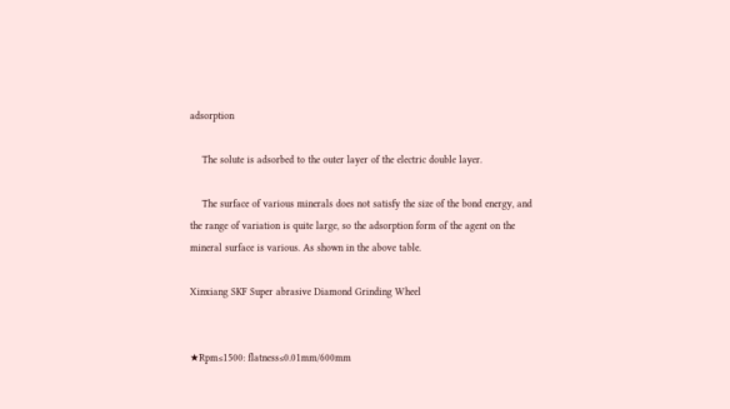adsorption

    The solute is adsorbed to the outer layer of the electric double layer.

    The surface of various minerals does not satisfy the size of the bond energy, and the range of variation is quite large, so the adsorption form of the agent on the mineral surface is various. As shown in the above table.

Xinxiang SKF Super abrasive Diamond Grinding Wheel


★Rpm≤1500: flatness≤0.01mm/600mm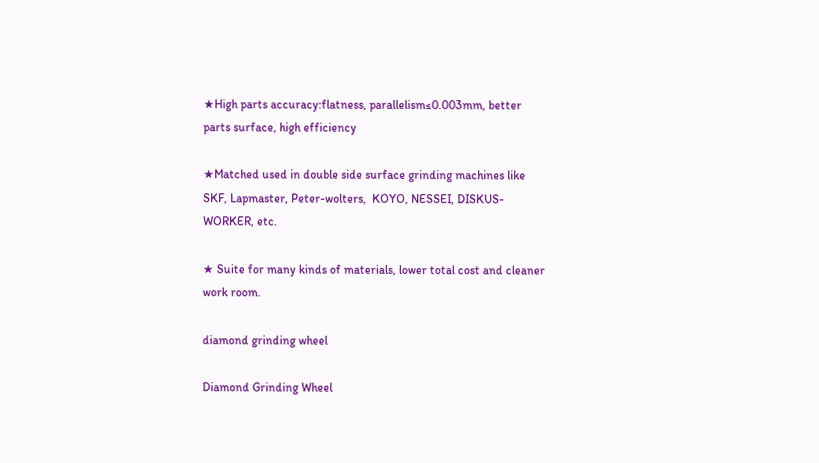★High parts accuracy:flatness, parallelism≤0.003mm, better parts surface, high efficiency

★Matched used in double side surface grinding machines like SKF, Lapmaster, Peter-wolters,  KOYO, NESSEI, DISKUS-WORKER, etc.

★ Suite for many kinds of materials, lower total cost and cleaner work room.

diamond grinding wheel

Diamond Grinding Wheel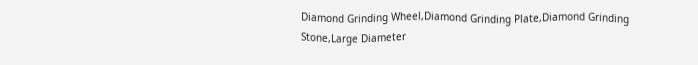Diamond Grinding Wheel,Diamond Grinding Plate,Diamond Grinding Stone,Large Diameter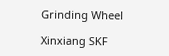Grinding Wheel

Xinxiang SKF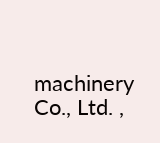machinery Co., Ltd. ,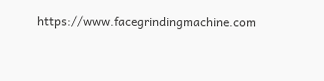https://www.facegrindingmachine.com